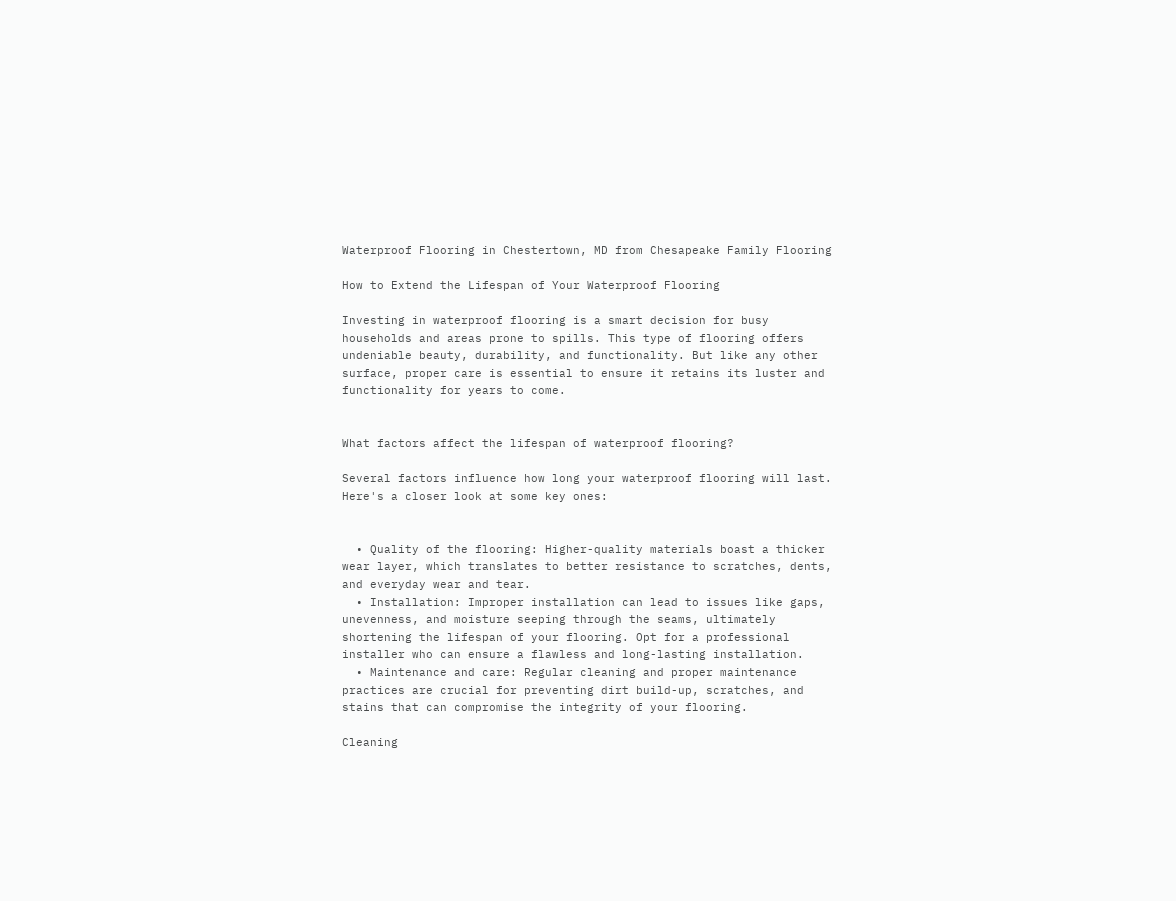Waterproof Flooring in Chestertown, MD from Chesapeake Family Flooring

How to Extend the Lifespan of Your Waterproof Flooring

Investing in waterproof flooring is a smart decision for busy households and areas prone to spills. This type of flooring offers undeniable beauty, durability, and functionality. But like any other surface, proper care is essential to ensure it retains its luster and functionality for years to come.


What factors affect the lifespan of waterproof flooring?

Several factors influence how long your waterproof flooring will last. Here's a closer look at some key ones:


  • Quality of the flooring: Higher-quality materials boast a thicker wear layer, which translates to better resistance to scratches, dents, and everyday wear and tear.
  • Installation: Improper installation can lead to issues like gaps, unevenness, and moisture seeping through the seams, ultimately shortening the lifespan of your flooring. Opt for a professional installer who can ensure a flawless and long-lasting installation.
  • Maintenance and care: Regular cleaning and proper maintenance practices are crucial for preventing dirt build-up, scratches, and stains that can compromise the integrity of your flooring.

Cleaning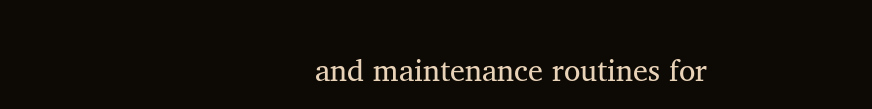and maintenance routines for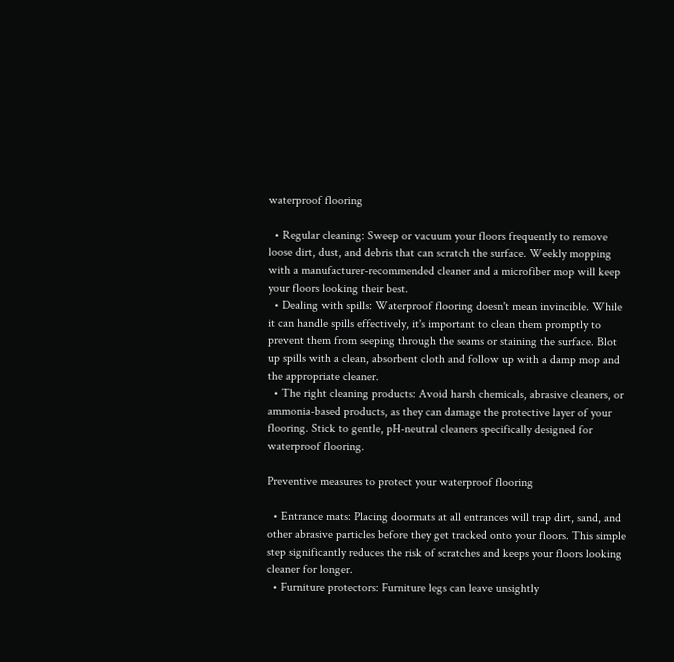waterproof flooring

  • Regular cleaning: Sweep or vacuum your floors frequently to remove loose dirt, dust, and debris that can scratch the surface. Weekly mopping with a manufacturer-recommended cleaner and a microfiber mop will keep your floors looking their best.
  • Dealing with spills: Waterproof flooring doesn't mean invincible. While it can handle spills effectively, it's important to clean them promptly to prevent them from seeping through the seams or staining the surface. Blot up spills with a clean, absorbent cloth and follow up with a damp mop and the appropriate cleaner.
  • The right cleaning products: Avoid harsh chemicals, abrasive cleaners, or ammonia-based products, as they can damage the protective layer of your flooring. Stick to gentle, pH-neutral cleaners specifically designed for waterproof flooring.

Preventive measures to protect your waterproof flooring

  • Entrance mats: Placing doormats at all entrances will trap dirt, sand, and other abrasive particles before they get tracked onto your floors. This simple step significantly reduces the risk of scratches and keeps your floors looking cleaner for longer.
  • Furniture protectors: Furniture legs can leave unsightly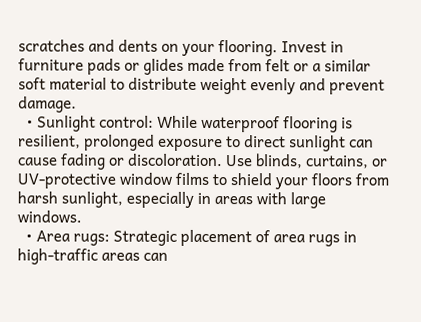scratches and dents on your flooring. Invest in furniture pads or glides made from felt or a similar soft material to distribute weight evenly and prevent damage.
  • Sunlight control: While waterproof flooring is resilient, prolonged exposure to direct sunlight can cause fading or discoloration. Use blinds, curtains, or UV-protective window films to shield your floors from harsh sunlight, especially in areas with large windows.
  • Area rugs: Strategic placement of area rugs in high-traffic areas can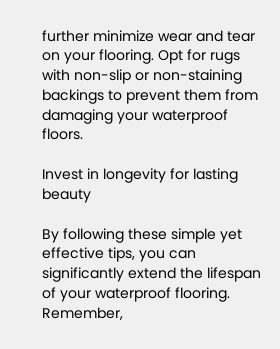further minimize wear and tear on your flooring. Opt for rugs with non-slip or non-staining backings to prevent them from damaging your waterproof floors.

Invest in longevity for lasting beauty

By following these simple yet effective tips, you can significantly extend the lifespan of your waterproof flooring. Remember,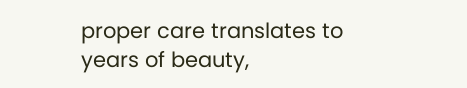proper care translates to years of beauty,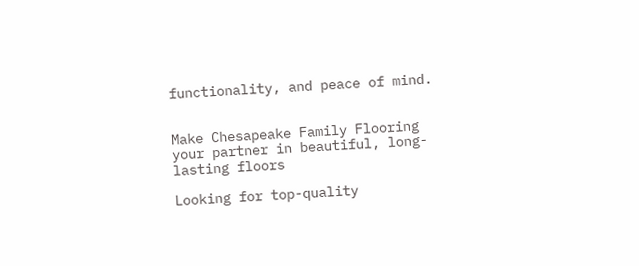functionality, and peace of mind.


Make Chesapeake Family Flooring your partner in beautiful, long-lasting floors

Looking for top-quality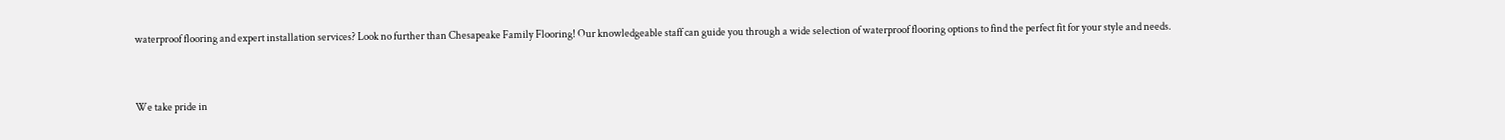waterproof flooring and expert installation services? Look no further than Chesapeake Family Flooring! Our knowledgeable staff can guide you through a wide selection of waterproof flooring options to find the perfect fit for your style and needs.


We take pride in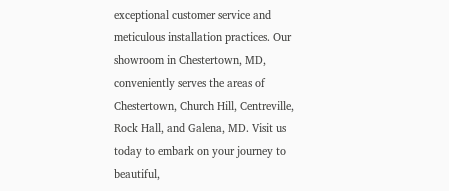exceptional customer service and meticulous installation practices. Our showroom in Chestertown, MD, conveniently serves the areas of Chestertown, Church Hill, Centreville, Rock Hall, and Galena, MD. Visit us today to embark on your journey to beautiful,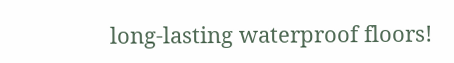long-lasting waterproof floors!